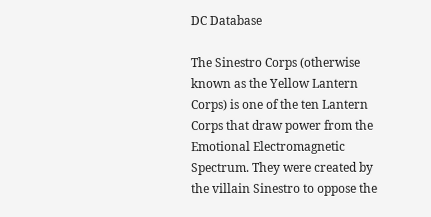DC Database

The Sinestro Corps (otherwise known as the Yellow Lantern Corps) is one of the ten Lantern Corps that draw power from the Emotional Electromagnetic Spectrum. They were created by the villain Sinestro to oppose the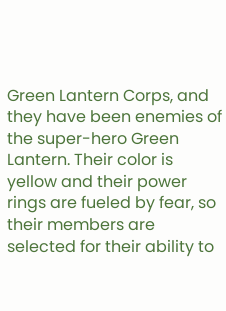Green Lantern Corps, and they have been enemies of the super-hero Green Lantern. Their color is yellow and their power rings are fueled by fear, so their members are selected for their ability to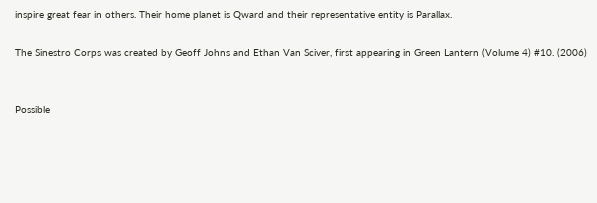inspire great fear in others. Their home planet is Qward and their representative entity is Parallax.

The Sinestro Corps was created by Geoff Johns and Ethan Van Sciver, first appearing in Green Lantern (Volume 4) #10. (2006)


Possible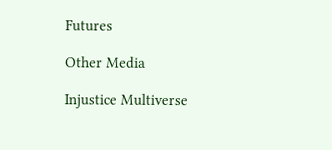Futures

Other Media

Injustice Multiverse